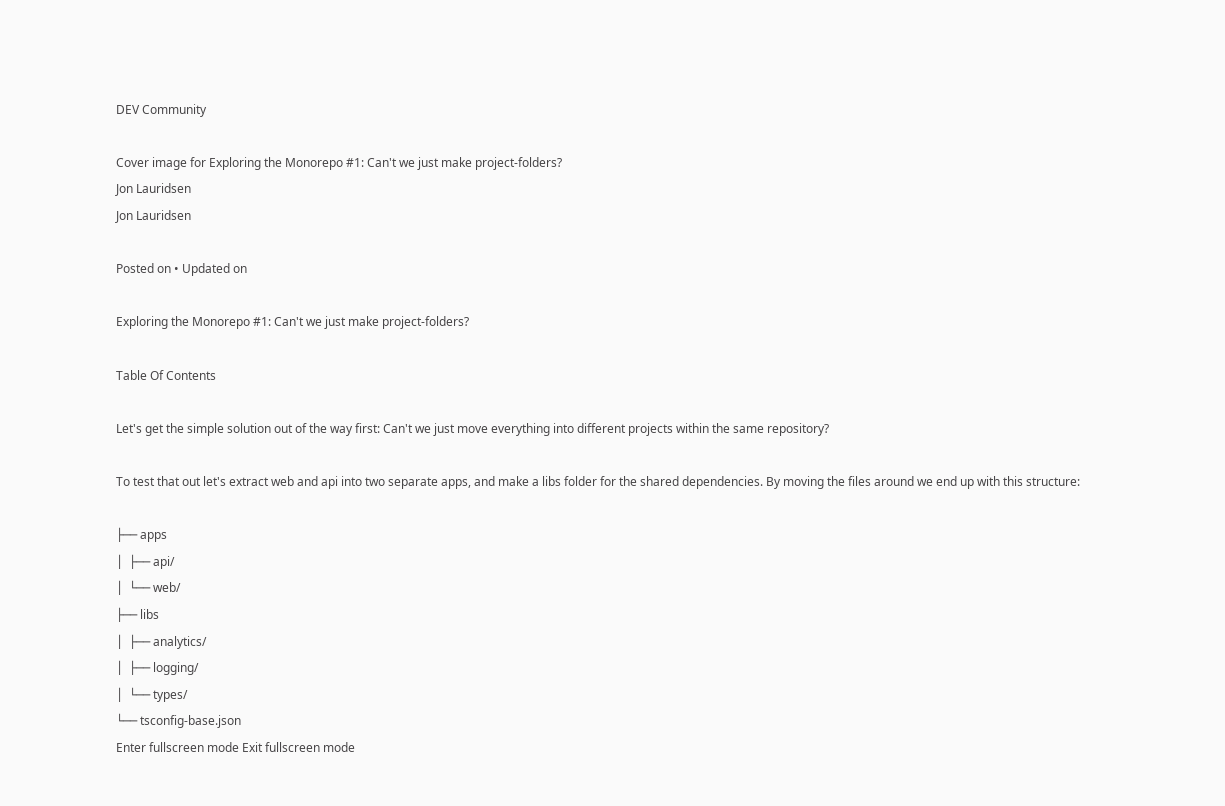DEV Community

Cover image for Exploring the Monorepo #1: Can't we just make project-folders?
Jon Lauridsen
Jon Lauridsen

Posted on • Updated on

Exploring the Monorepo #1: Can't we just make project-folders?

Table Of Contents

Let's get the simple solution out of the way first: Can't we just move everything into different projects within the same repository?

To test that out let's extract web and api into two separate apps, and make a libs folder for the shared dependencies. By moving the files around we end up with this structure:

├── apps
│  ├── api/
│  └── web/
├── libs
│  ├── analytics/
│  ├── logging/
│  └── types/
└── tsconfig-base.json
Enter fullscreen mode Exit fullscreen mode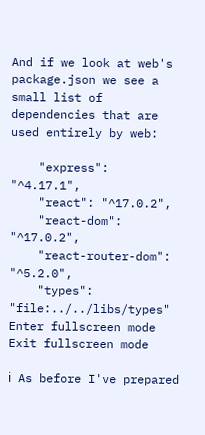And if we look at web's package.json we see a small list of dependencies that are used entirely by web:

    "express": "^4.17.1",
    "react": "^17.0.2",
    "react-dom": "^17.0.2",
    "react-router-dom": "^5.2.0",
    "types": "file:../../libs/types"
Enter fullscreen mode Exit fullscreen mode

ℹ As before I've prepared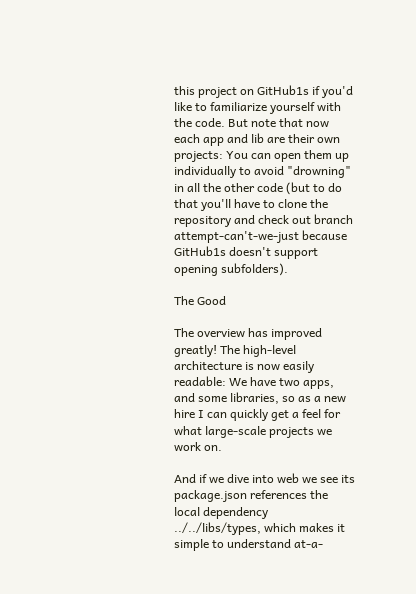this project on GitHub1s if you'd like to familiarize yourself with the code. But note that now each app and lib are their own projects: You can open them up individually to avoid "drowning" in all the other code (but to do that you'll have to clone the repository and check out branch attempt-can't-we-just because GitHub1s doesn't support opening subfolders).

The Good

The overview has improved greatly! The high-level architecture is now easily readable: We have two apps, and some libraries, so as a new hire I can quickly get a feel for what large-scale projects we work on.

And if we dive into web we see its package.json references the local dependency ../../libs/types, which makes it simple to understand at-a-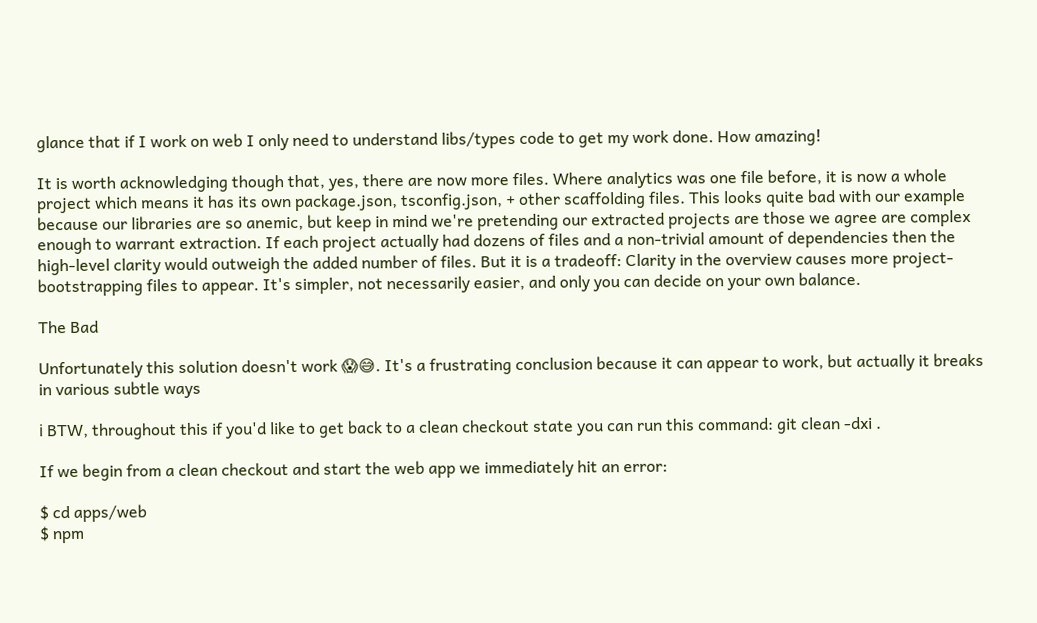glance that if I work on web I only need to understand libs/types code to get my work done. How amazing!

It is worth acknowledging though that, yes, there are now more files. Where analytics was one file before, it is now a whole project which means it has its own package.json, tsconfig.json, + other scaffolding files. This looks quite bad with our example because our libraries are so anemic, but keep in mind we're pretending our extracted projects are those we agree are complex enough to warrant extraction. If each project actually had dozens of files and a non-trivial amount of dependencies then the high-level clarity would outweigh the added number of files. But it is a tradeoff: Clarity in the overview causes more project-bootstrapping files to appear. It's simpler, not necessarily easier, and only you can decide on your own balance.

The Bad

Unfortunately this solution doesn't work 😱😅. It's a frustrating conclusion because it can appear to work, but actually it breaks in various subtle ways

ℹ BTW, throughout this if you'd like to get back to a clean checkout state you can run this command: git clean -dxi .

If we begin from a clean checkout and start the web app we immediately hit an error:

$ cd apps/web
$ npm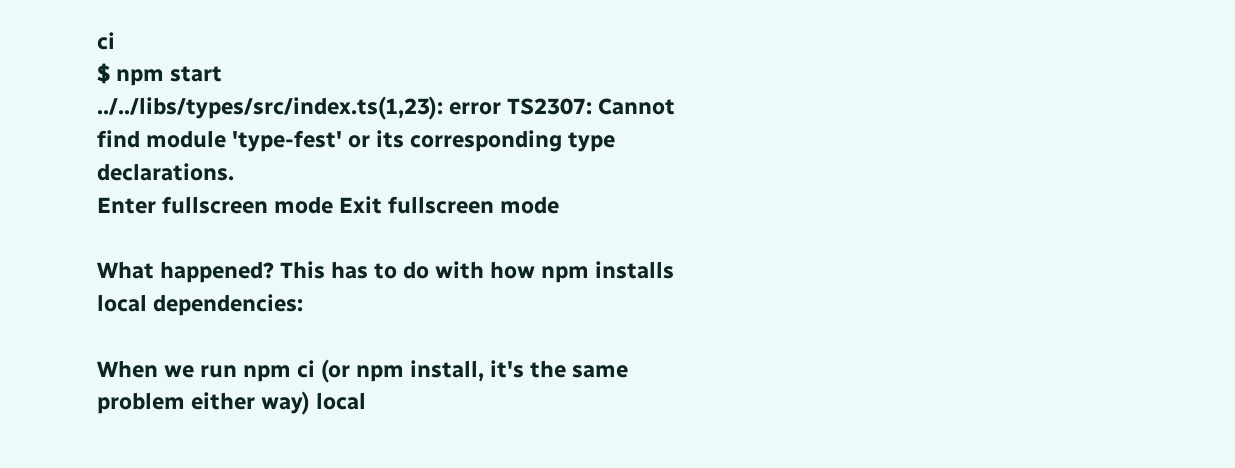ci
$ npm start
../../libs/types/src/index.ts(1,23): error TS2307: Cannot find module 'type-fest' or its corresponding type declarations.
Enter fullscreen mode Exit fullscreen mode

What happened? This has to do with how npm installs local dependencies:

When we run npm ci (or npm install, it's the same problem either way) local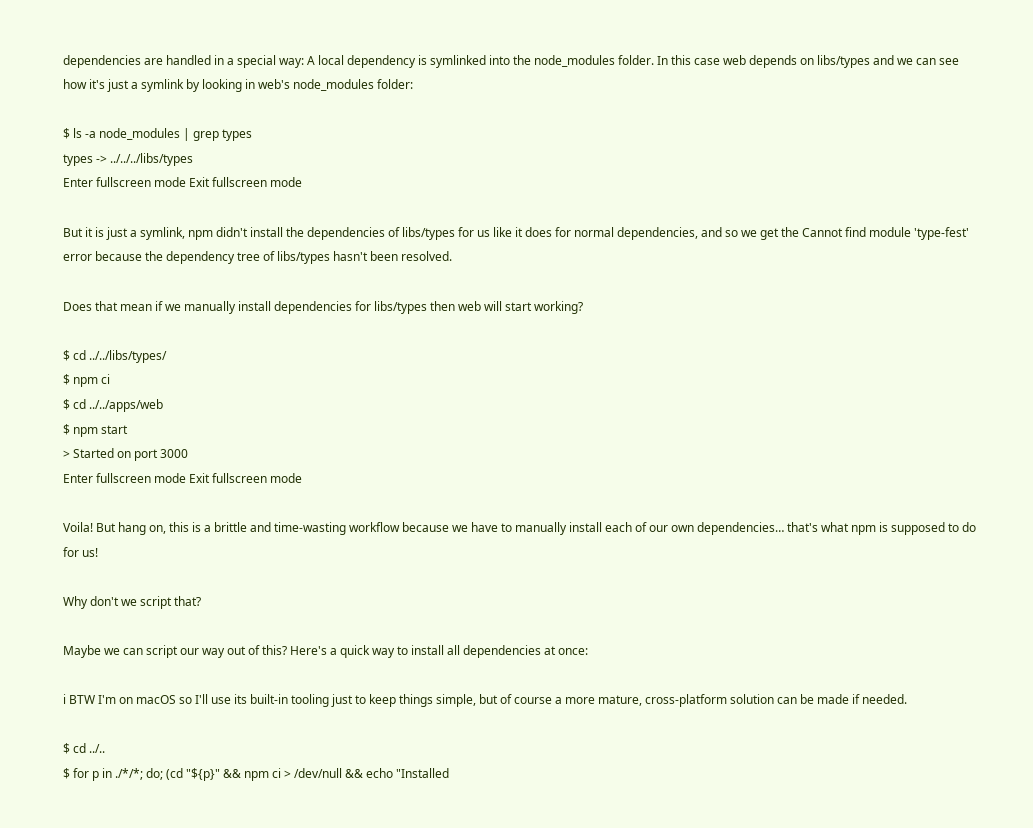dependencies are handled in a special way: A local dependency is symlinked into the node_modules folder. In this case web depends on libs/types and we can see how it's just a symlink by looking in web's node_modules folder:

$ ls -a node_modules | grep types
types -> ../../../libs/types
Enter fullscreen mode Exit fullscreen mode

But it is just a symlink, npm didn't install the dependencies of libs/types for us like it does for normal dependencies, and so we get the Cannot find module 'type-fest' error because the dependency tree of libs/types hasn't been resolved.

Does that mean if we manually install dependencies for libs/types then web will start working?

$ cd ../../libs/types/
$ npm ci
$ cd ../../apps/web
$ npm start
> Started on port 3000
Enter fullscreen mode Exit fullscreen mode

Voila! But hang on, this is a brittle and time-wasting workflow because we have to manually install each of our own dependencies… that's what npm is supposed to do for us!

Why don't we script that?

Maybe we can script our way out of this? Here's a quick way to install all dependencies at once:

ℹ BTW I'm on macOS so I'll use its built-in tooling just to keep things simple, but of course a more mature, cross-platform solution can be made if needed.

$ cd ../..
$ for p in ./*/*; do; (cd "${p}" && npm ci > /dev/null && echo "Installed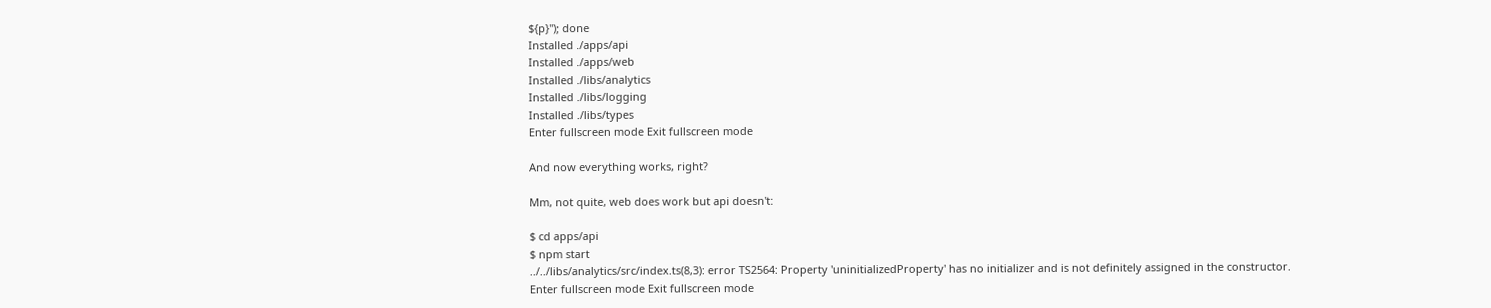${p}"); done
Installed ./apps/api
Installed ./apps/web
Installed ./libs/analytics
Installed ./libs/logging
Installed ./libs/types
Enter fullscreen mode Exit fullscreen mode

And now everything works, right?

Mm, not quite, web does work but api doesn't:

$ cd apps/api
$ npm start
../../libs/analytics/src/index.ts(8,3): error TS2564: Property 'uninitializedProperty' has no initializer and is not definitely assigned in the constructor.
Enter fullscreen mode Exit fullscreen mode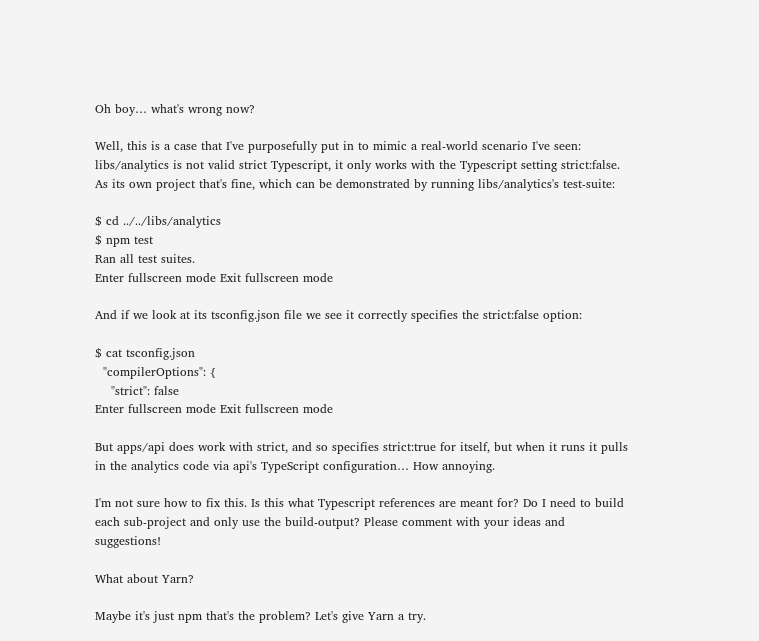Oh boy… what's wrong now?

Well, this is a case that I've purposefully put in to mimic a real-world scenario I've seen: libs/analytics is not valid strict Typescript, it only works with the Typescript setting strict:false. As its own project that's fine, which can be demonstrated by running libs/analytics's test-suite:

$ cd ../../libs/analytics
$ npm test
Ran all test suites.
Enter fullscreen mode Exit fullscreen mode

And if we look at its tsconfig.json file we see it correctly specifies the strict:false option:

$ cat tsconfig.json
  "compilerOptions": {
    "strict": false
Enter fullscreen mode Exit fullscreen mode

But apps/api does work with strict, and so specifies strict:true for itself, but when it runs it pulls in the analytics code via api's TypeScript configuration… How annoying.

I'm not sure how to fix this. Is this what Typescript references are meant for? Do I need to build each sub-project and only use the build-output? Please comment with your ideas and suggestions!

What about Yarn?

Maybe it's just npm that's the problem? Let's give Yarn a try.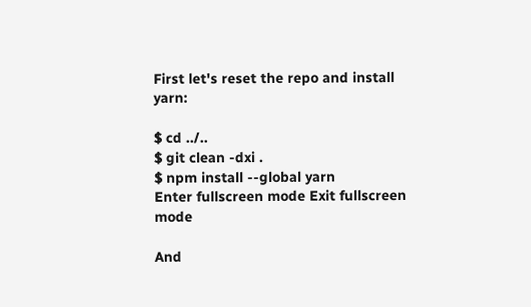First let's reset the repo and install yarn:

$ cd ../..
$ git clean -dxi .
$ npm install --global yarn
Enter fullscreen mode Exit fullscreen mode

And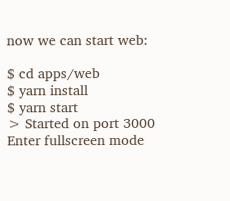now we can start web:

$ cd apps/web
$ yarn install
$ yarn start
> Started on port 3000
Enter fullscreen mode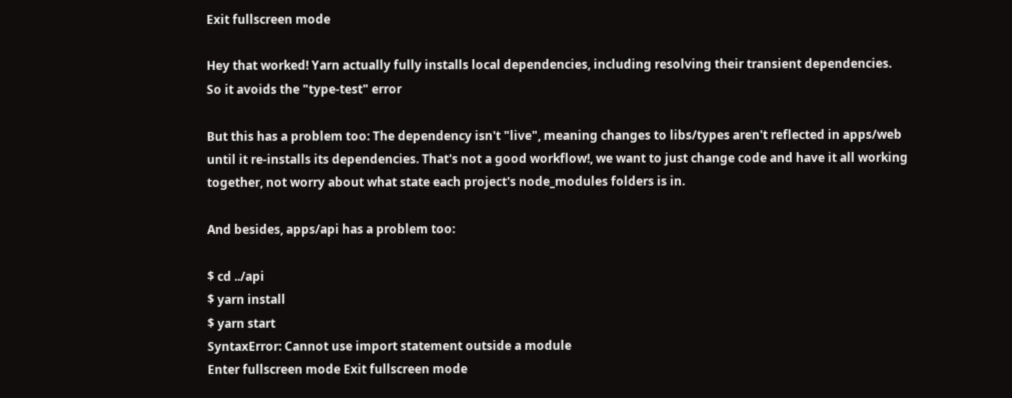Exit fullscreen mode

Hey that worked! Yarn actually fully installs local dependencies, including resolving their transient dependencies. So it avoids the "type-test" error

But this has a problem too: The dependency isn't "live", meaning changes to libs/types aren't reflected in apps/web until it re-installs its dependencies. That's not a good workflow!, we want to just change code and have it all working together, not worry about what state each project's node_modules folders is in.

And besides, apps/api has a problem too:

$ cd ../api
$ yarn install
$ yarn start
SyntaxError: Cannot use import statement outside a module
Enter fullscreen mode Exit fullscreen mode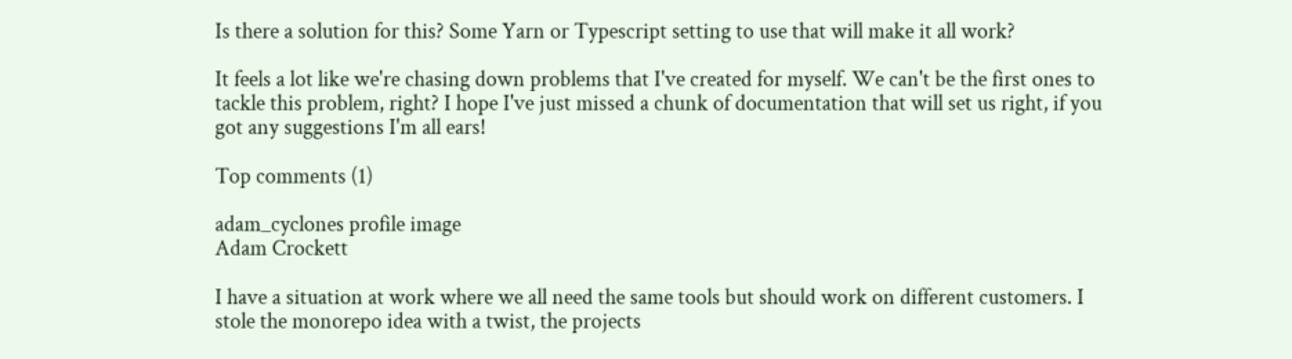Is there a solution for this? Some Yarn or Typescript setting to use that will make it all work?

It feels a lot like we're chasing down problems that I've created for myself. We can't be the first ones to tackle this problem, right? I hope I've just missed a chunk of documentation that will set us right, if you got any suggestions I'm all ears!

Top comments (1)

adam_cyclones profile image
Adam Crockett

I have a situation at work where we all need the same tools but should work on different customers. I stole the monorepo idea with a twist, the projects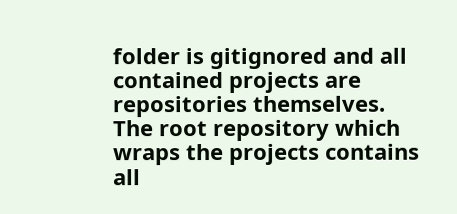folder is gitignored and all contained projects are repositories themselves.
The root repository which wraps the projects contains all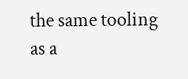the same tooling as a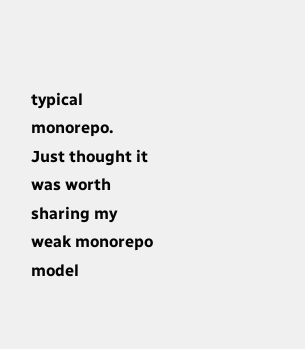typical monorepo.
Just thought it was worth sharing my weak monorepo model